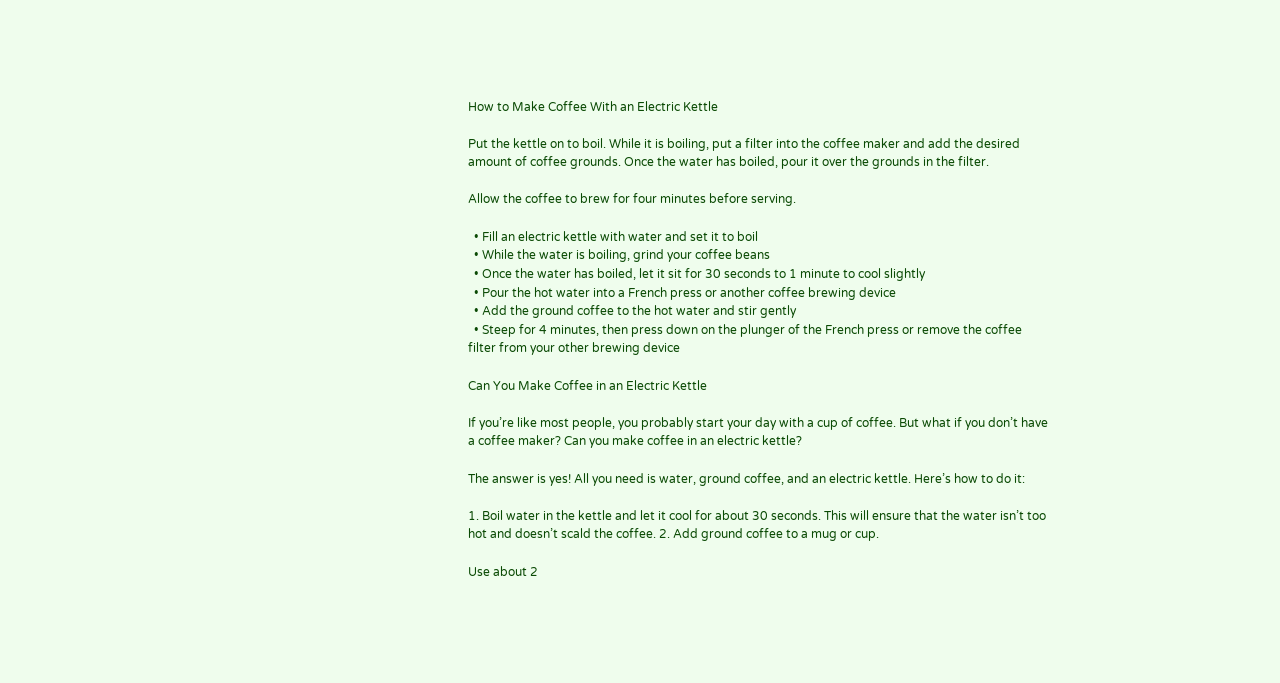How to Make Coffee With an Electric Kettle

Put the kettle on to boil. While it is boiling, put a filter into the coffee maker and add the desired amount of coffee grounds. Once the water has boiled, pour it over the grounds in the filter.

Allow the coffee to brew for four minutes before serving.

  • Fill an electric kettle with water and set it to boil
  • While the water is boiling, grind your coffee beans
  • Once the water has boiled, let it sit for 30 seconds to 1 minute to cool slightly
  • Pour the hot water into a French press or another coffee brewing device
  • Add the ground coffee to the hot water and stir gently
  • Steep for 4 minutes, then press down on the plunger of the French press or remove the coffee filter from your other brewing device

Can You Make Coffee in an Electric Kettle

If you’re like most people, you probably start your day with a cup of coffee. But what if you don’t have a coffee maker? Can you make coffee in an electric kettle?

The answer is yes! All you need is water, ground coffee, and an electric kettle. Here’s how to do it:

1. Boil water in the kettle and let it cool for about 30 seconds. This will ensure that the water isn’t too hot and doesn’t scald the coffee. 2. Add ground coffee to a mug or cup.

Use about 2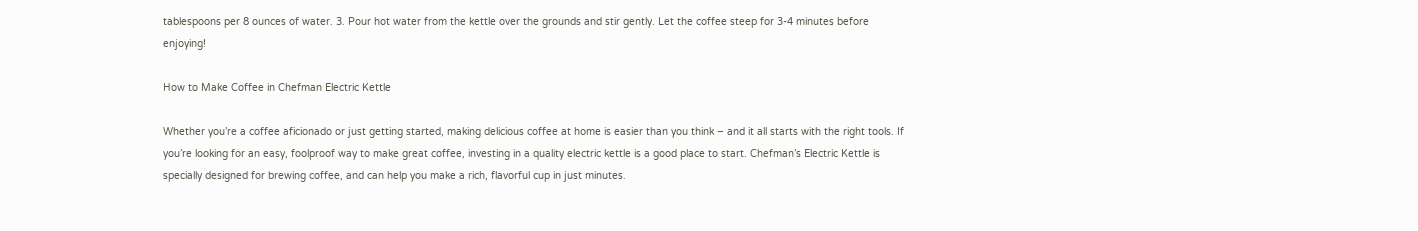tablespoons per 8 ounces of water. 3. Pour hot water from the kettle over the grounds and stir gently. Let the coffee steep for 3-4 minutes before enjoying!

How to Make Coffee in Chefman Electric Kettle

Whether you’re a coffee aficionado or just getting started, making delicious coffee at home is easier than you think – and it all starts with the right tools. If you’re looking for an easy, foolproof way to make great coffee, investing in a quality electric kettle is a good place to start. Chefman’s Electric Kettle is specially designed for brewing coffee, and can help you make a rich, flavorful cup in just minutes.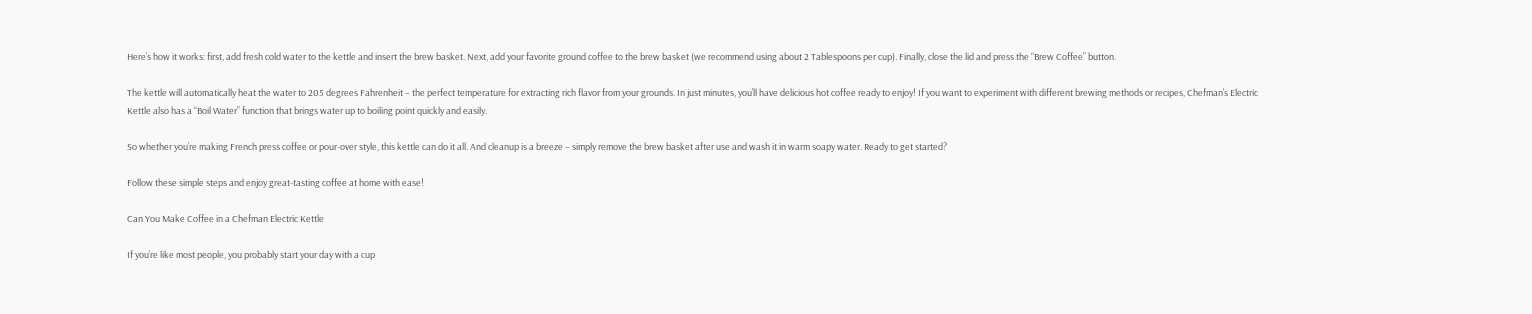Here’s how it works: first, add fresh cold water to the kettle and insert the brew basket. Next, add your favorite ground coffee to the brew basket (we recommend using about 2 Tablespoons per cup). Finally, close the lid and press the “Brew Coffee” button.

The kettle will automatically heat the water to 205 degrees Fahrenheit – the perfect temperature for extracting rich flavor from your grounds. In just minutes, you’ll have delicious hot coffee ready to enjoy! If you want to experiment with different brewing methods or recipes, Chefman’s Electric Kettle also has a “Boil Water” function that brings water up to boiling point quickly and easily.

So whether you’re making French press coffee or pour-over style, this kettle can do it all. And cleanup is a breeze – simply remove the brew basket after use and wash it in warm soapy water. Ready to get started?

Follow these simple steps and enjoy great-tasting coffee at home with ease!

Can You Make Coffee in a Chefman Electric Kettle

If you’re like most people, you probably start your day with a cup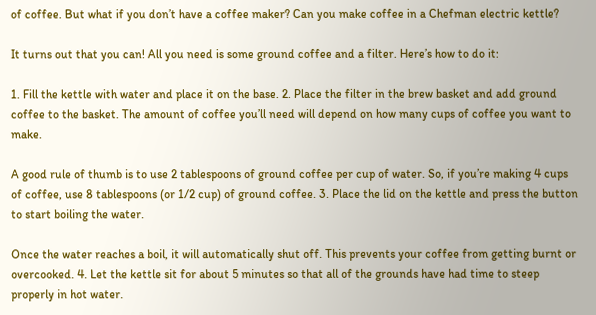of coffee. But what if you don’t have a coffee maker? Can you make coffee in a Chefman electric kettle?

It turns out that you can! All you need is some ground coffee and a filter. Here’s how to do it:

1. Fill the kettle with water and place it on the base. 2. Place the filter in the brew basket and add ground coffee to the basket. The amount of coffee you’ll need will depend on how many cups of coffee you want to make.

A good rule of thumb is to use 2 tablespoons of ground coffee per cup of water. So, if you’re making 4 cups of coffee, use 8 tablespoons (or 1/2 cup) of ground coffee. 3. Place the lid on the kettle and press the button to start boiling the water.

Once the water reaches a boil, it will automatically shut off. This prevents your coffee from getting burnt or overcooked. 4. Let the kettle sit for about 5 minutes so that all of the grounds have had time to steep properly in hot water.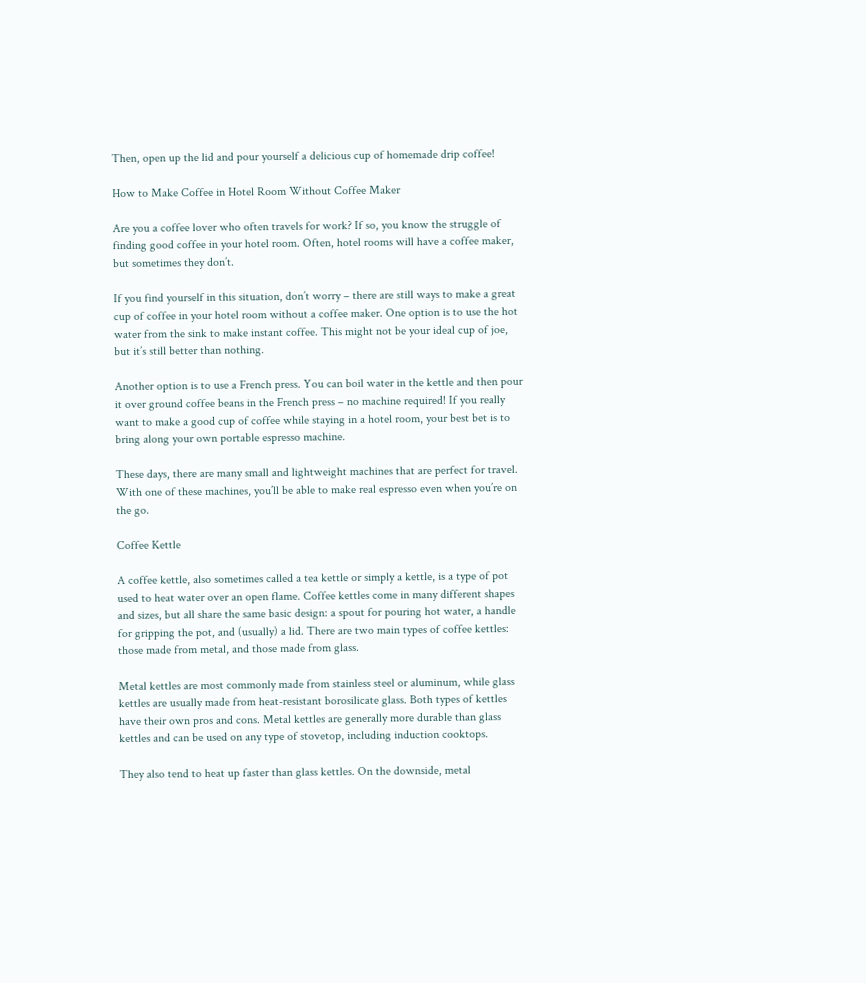Then, open up the lid and pour yourself a delicious cup of homemade drip coffee!

How to Make Coffee in Hotel Room Without Coffee Maker

Are you a coffee lover who often travels for work? If so, you know the struggle of finding good coffee in your hotel room. Often, hotel rooms will have a coffee maker, but sometimes they don’t.

If you find yourself in this situation, don’t worry – there are still ways to make a great cup of coffee in your hotel room without a coffee maker. One option is to use the hot water from the sink to make instant coffee. This might not be your ideal cup of joe, but it’s still better than nothing.

Another option is to use a French press. You can boil water in the kettle and then pour it over ground coffee beans in the French press – no machine required! If you really want to make a good cup of coffee while staying in a hotel room, your best bet is to bring along your own portable espresso machine.

These days, there are many small and lightweight machines that are perfect for travel. With one of these machines, you’ll be able to make real espresso even when you’re on the go.

Coffee Kettle

A coffee kettle, also sometimes called a tea kettle or simply a kettle, is a type of pot used to heat water over an open flame. Coffee kettles come in many different shapes and sizes, but all share the same basic design: a spout for pouring hot water, a handle for gripping the pot, and (usually) a lid. There are two main types of coffee kettles: those made from metal, and those made from glass.

Metal kettles are most commonly made from stainless steel or aluminum, while glass kettles are usually made from heat-resistant borosilicate glass. Both types of kettles have their own pros and cons. Metal kettles are generally more durable than glass kettles and can be used on any type of stovetop, including induction cooktops.

They also tend to heat up faster than glass kettles. On the downside, metal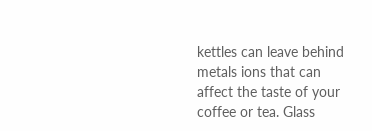kettles can leave behind metals ions that can affect the taste of your coffee or tea. Glass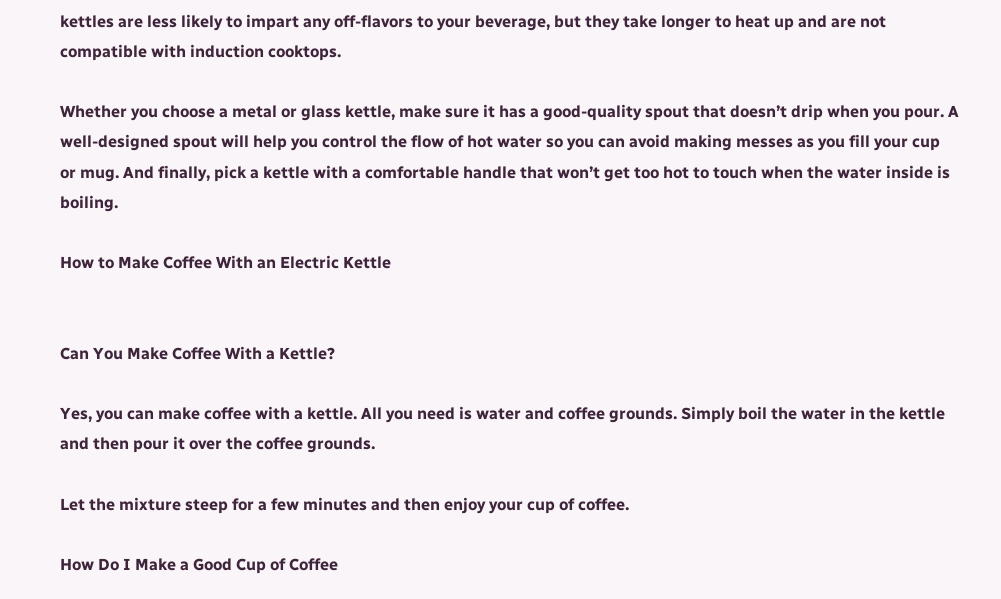kettles are less likely to impart any off-flavors to your beverage, but they take longer to heat up and are not compatible with induction cooktops.

Whether you choose a metal or glass kettle, make sure it has a good-quality spout that doesn’t drip when you pour. A well-designed spout will help you control the flow of hot water so you can avoid making messes as you fill your cup or mug. And finally, pick a kettle with a comfortable handle that won’t get too hot to touch when the water inside is boiling.

How to Make Coffee With an Electric Kettle


Can You Make Coffee With a Kettle?

Yes, you can make coffee with a kettle. All you need is water and coffee grounds. Simply boil the water in the kettle and then pour it over the coffee grounds.

Let the mixture steep for a few minutes and then enjoy your cup of coffee.

How Do I Make a Good Cup of Coffee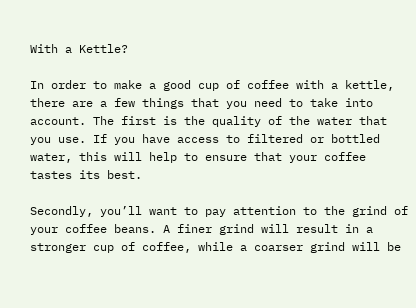With a Kettle?

In order to make a good cup of coffee with a kettle, there are a few things that you need to take into account. The first is the quality of the water that you use. If you have access to filtered or bottled water, this will help to ensure that your coffee tastes its best.

Secondly, you’ll want to pay attention to the grind of your coffee beans. A finer grind will result in a stronger cup of coffee, while a coarser grind will be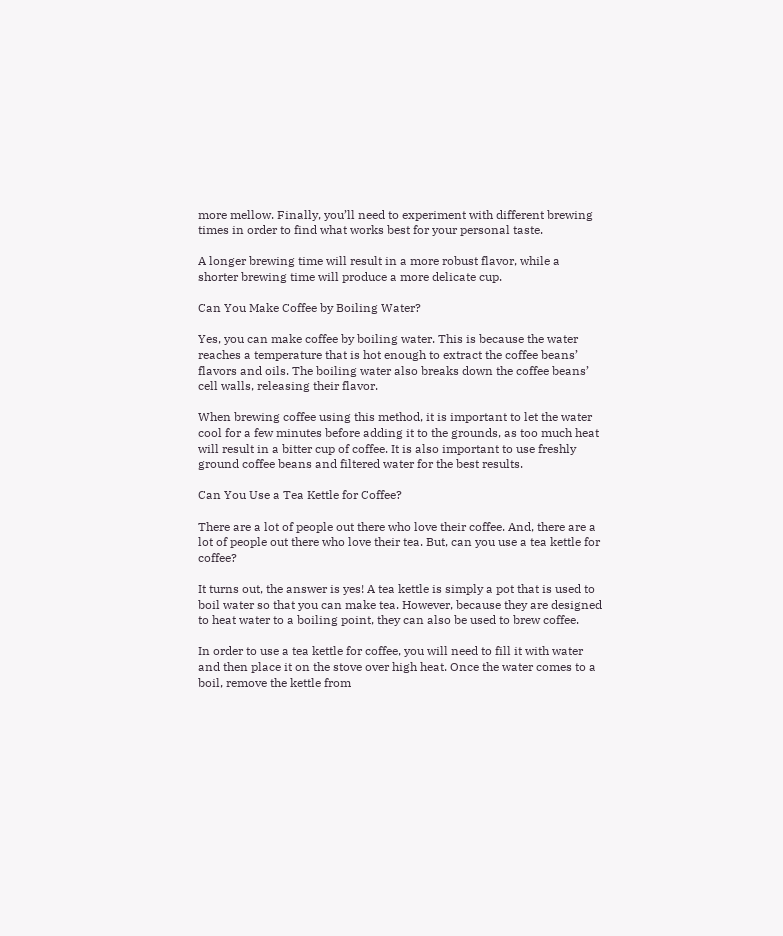more mellow. Finally, you’ll need to experiment with different brewing times in order to find what works best for your personal taste.

A longer brewing time will result in a more robust flavor, while a shorter brewing time will produce a more delicate cup.

Can You Make Coffee by Boiling Water?

Yes, you can make coffee by boiling water. This is because the water reaches a temperature that is hot enough to extract the coffee beans’ flavors and oils. The boiling water also breaks down the coffee beans’ cell walls, releasing their flavor.

When brewing coffee using this method, it is important to let the water cool for a few minutes before adding it to the grounds, as too much heat will result in a bitter cup of coffee. It is also important to use freshly ground coffee beans and filtered water for the best results.

Can You Use a Tea Kettle for Coffee?

There are a lot of people out there who love their coffee. And, there are a lot of people out there who love their tea. But, can you use a tea kettle for coffee?

It turns out, the answer is yes! A tea kettle is simply a pot that is used to boil water so that you can make tea. However, because they are designed to heat water to a boiling point, they can also be used to brew coffee.

In order to use a tea kettle for coffee, you will need to fill it with water and then place it on the stove over high heat. Once the water comes to a boil, remove the kettle from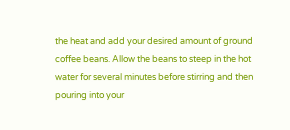the heat and add your desired amount of ground coffee beans. Allow the beans to steep in the hot water for several minutes before stirring and then pouring into your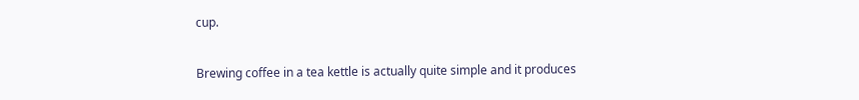cup.

Brewing coffee in a tea kettle is actually quite simple and it produces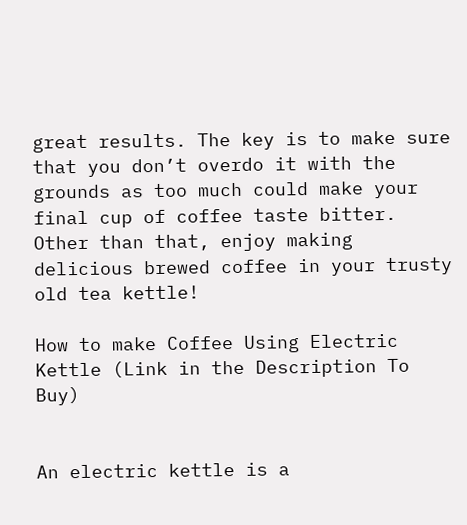great results. The key is to make sure that you don’t overdo it with the grounds as too much could make your final cup of coffee taste bitter. Other than that, enjoy making delicious brewed coffee in your trusty old tea kettle!

How to make Coffee Using Electric Kettle (Link in the Description To Buy)


An electric kettle is a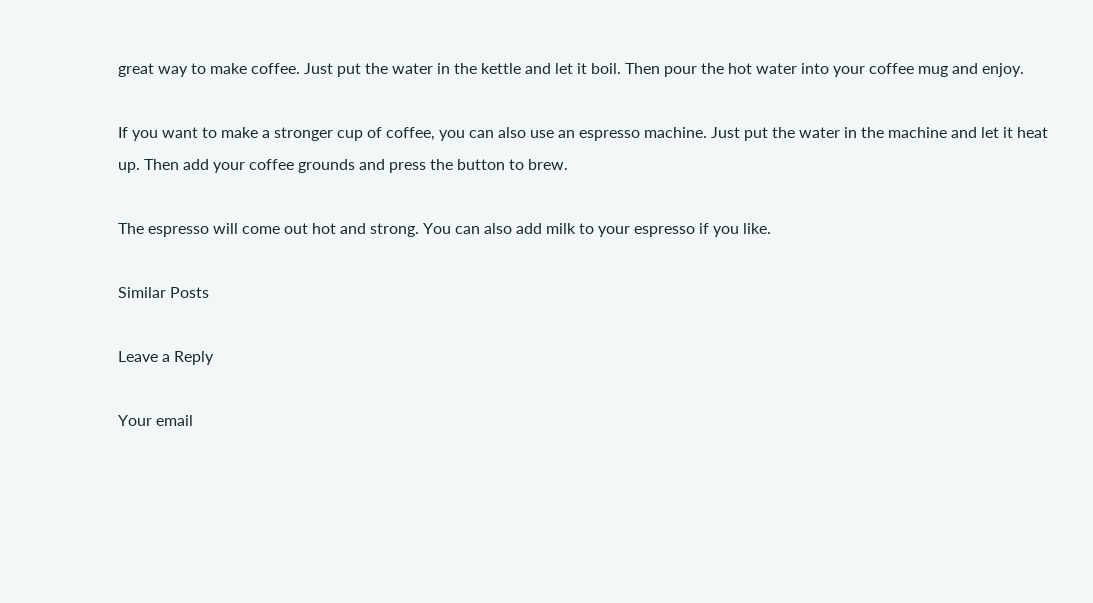great way to make coffee. Just put the water in the kettle and let it boil. Then pour the hot water into your coffee mug and enjoy.

If you want to make a stronger cup of coffee, you can also use an espresso machine. Just put the water in the machine and let it heat up. Then add your coffee grounds and press the button to brew.

The espresso will come out hot and strong. You can also add milk to your espresso if you like.

Similar Posts

Leave a Reply

Your email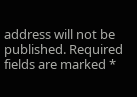address will not be published. Required fields are marked *